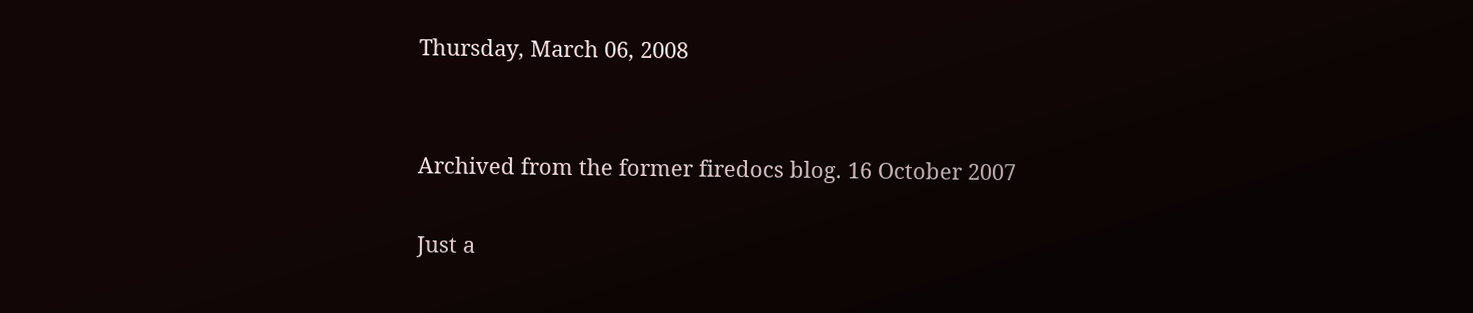Thursday, March 06, 2008


Archived from the former firedocs blog. 16 October 2007

Just a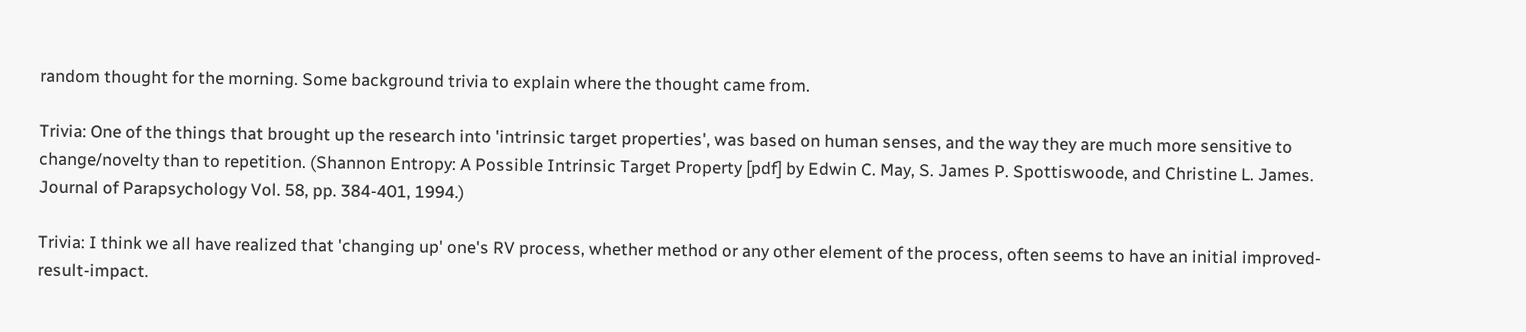random thought for the morning. Some background trivia to explain where the thought came from.

Trivia: One of the things that brought up the research into 'intrinsic target properties', was based on human senses, and the way they are much more sensitive to change/novelty than to repetition. (Shannon Entropy: A Possible Intrinsic Target Property [pdf] by Edwin C. May, S. James P. Spottiswoode, and Christine L. James. Journal of Parapsychology Vol. 58, pp. 384-401, 1994.)

Trivia: I think we all have realized that 'changing up' one's RV process, whether method or any other element of the process, often seems to have an initial improved-result-impact.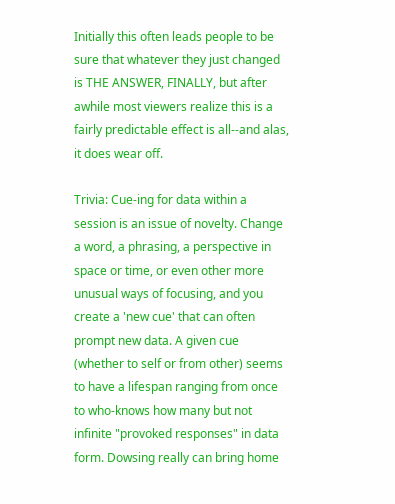Initially this often leads people to be sure that whatever they just changed is THE ANSWER, FINALLY, but after awhile most viewers realize this is a fairly predictable effect is all--and alas, it does wear off.

Trivia: Cue-ing for data within a session is an issue of novelty. Change a word, a phrasing, a perspective in space or time, or even other more unusual ways of focusing, and you create a 'new cue' that can often prompt new data. A given cue (whether to self or from other) seems to have a lifespan ranging from once to who-knows how many but not infinite "provoked responses" in data form. Dowsing really can bring home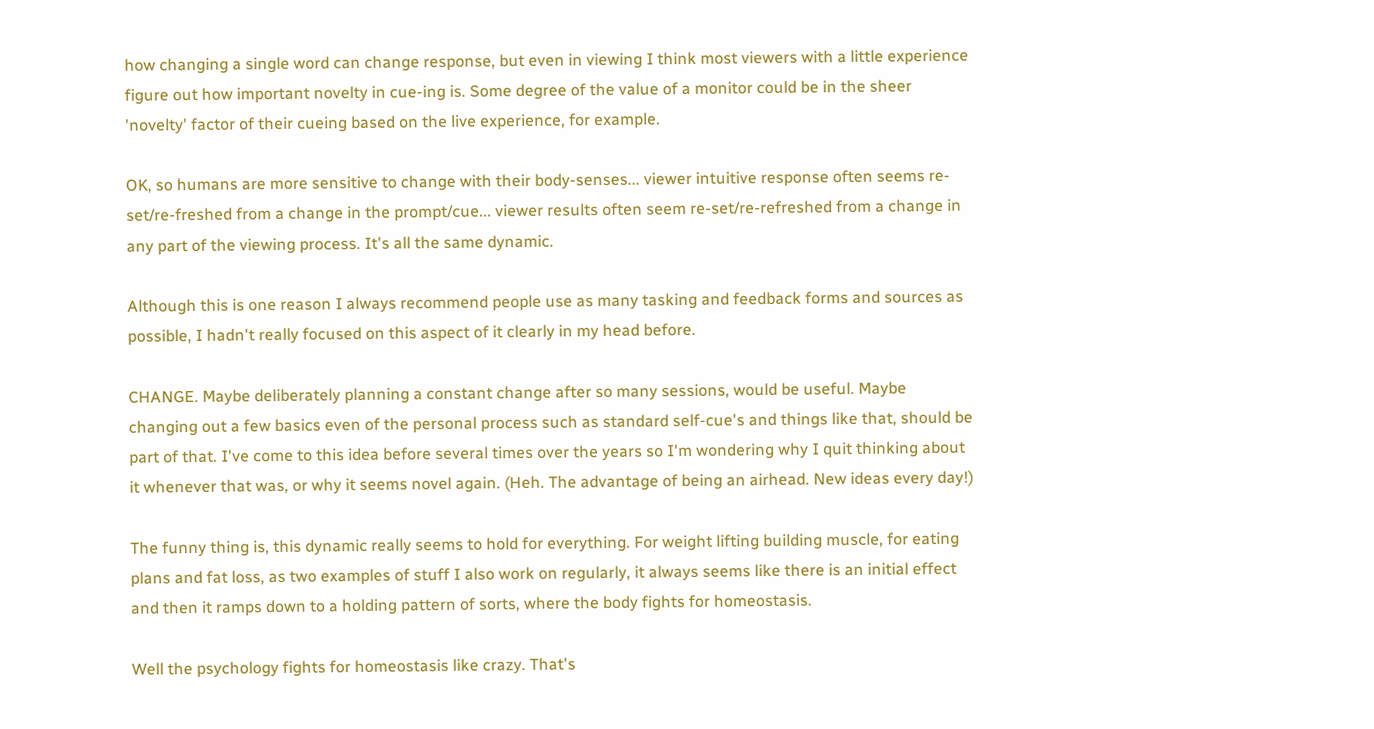how changing a single word can change response, but even in viewing I think most viewers with a little experience figure out how important novelty in cue-ing is. Some degree of the value of a monitor could be in the sheer 'novelty' factor of their cueing based on the live experience, for example.

OK, so humans are more sensitive to change with their body-senses... viewer intuitive response often seems re-set/re-freshed from a change in the prompt/cue... viewer results often seem re-set/re-refreshed from a change in any part of the viewing process. It's all the same dynamic.

Although this is one reason I always recommend people use as many tasking and feedback forms and sources as possible, I hadn't really focused on this aspect of it clearly in my head before.

CHANGE. Maybe deliberately planning a constant change after so many sessions, would be useful. Maybe changing out a few basics even of the personal process such as standard self-cue's and things like that, should be part of that. I've come to this idea before several times over the years so I'm wondering why I quit thinking about it whenever that was, or why it seems novel again. (Heh. The advantage of being an airhead. New ideas every day!)

The funny thing is, this dynamic really seems to hold for everything. For weight lifting building muscle, for eating plans and fat loss, as two examples of stuff I also work on regularly, it always seems like there is an initial effect and then it ramps down to a holding pattern of sorts, where the body fights for homeostasis.

Well the psychology fights for homeostasis like crazy. That's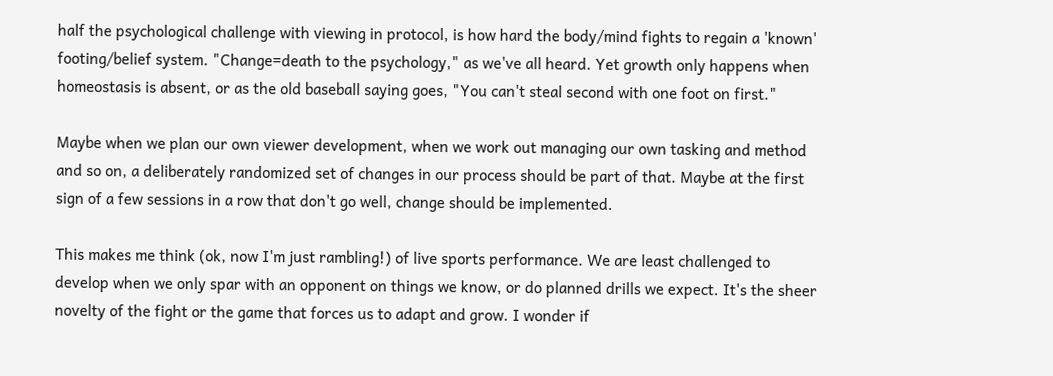half the psychological challenge with viewing in protocol, is how hard the body/mind fights to regain a 'known' footing/belief system. "Change=death to the psychology," as we've all heard. Yet growth only happens when homeostasis is absent, or as the old baseball saying goes, "You can't steal second with one foot on first."

Maybe when we plan our own viewer development, when we work out managing our own tasking and method and so on, a deliberately randomized set of changes in our process should be part of that. Maybe at the first sign of a few sessions in a row that don't go well, change should be implemented.

This makes me think (ok, now I'm just rambling!) of live sports performance. We are least challenged to develop when we only spar with an opponent on things we know, or do planned drills we expect. It's the sheer novelty of the fight or the game that forces us to adapt and grow. I wonder if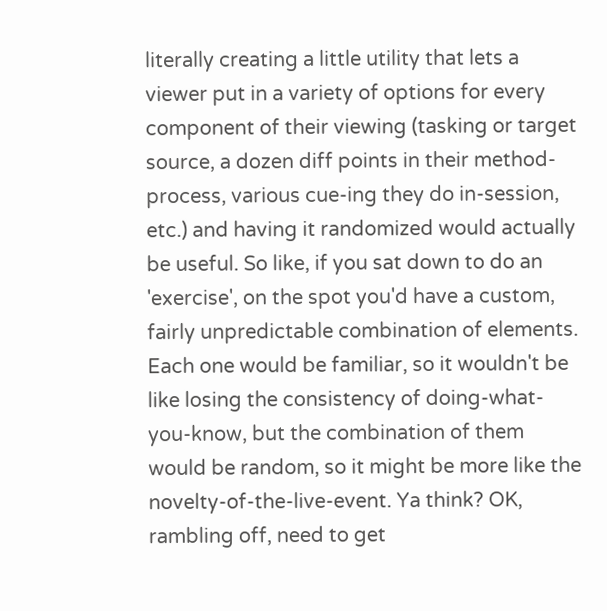literally creating a little utility that lets a viewer put in a variety of options for every component of their viewing (tasking or target source, a dozen diff points in their method-process, various cue-ing they do in-session, etc.) and having it randomized would actually be useful. So like, if you sat down to do an 'exercise', on the spot you'd have a custom, fairly unpredictable combination of elements. Each one would be familiar, so it wouldn't be like losing the consistency of doing-what-you-know, but the combination of them would be random, so it might be more like the novelty-of-the-live-event. Ya think? OK, rambling off, need to get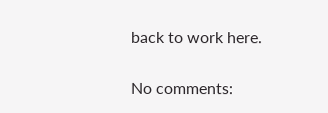back to work here.

No comments: